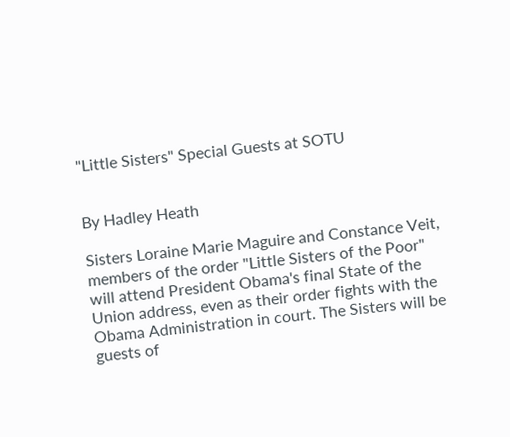"Little Sisters" Special Guests at SOTU


By Hadley Heath

Sisters Loraine Marie Maguire and Constance Veit, members of the order "Little Sisters of the Poor" will attend President Obama's final State of the Union address, even as their order fights with the Obama Administration in court. The Sisters will be guests of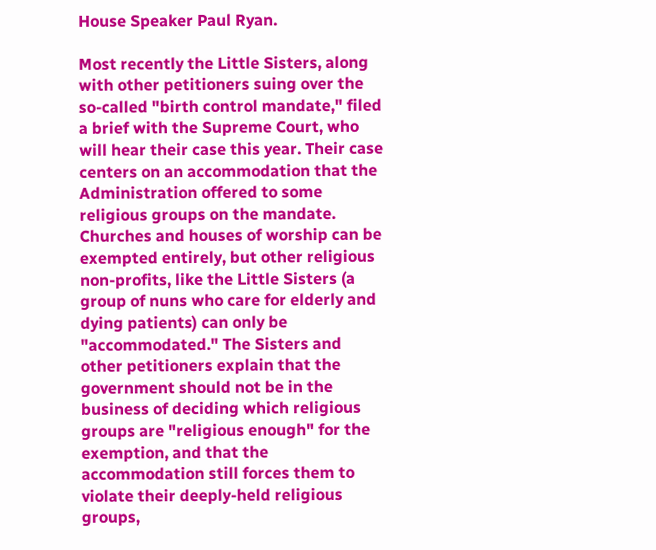House Speaker Paul Ryan.

Most recently the Little Sisters, along with other petitioners suing over the so-called "birth control mandate," filed a brief with the Supreme Court, who will hear their case this year. Their case centers on an accommodation that the Administration offered to some religious groups on the mandate. Churches and houses of worship can be exempted entirely, but other religious non-profits, like the Little Sisters (a group of nuns who care for elderly and dying patients) can only be "accommodated." The Sisters and other petitioners explain that the government should not be in the business of deciding which religious groups are "religious enough" for the exemption, and that the accommodation still forces them to violate their deeply-held religious groups,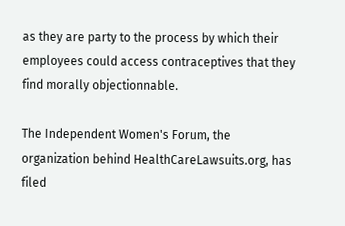as they are party to the process by which their employees could access contraceptives that they find morally objectionnable.

The Independent Women's Forum, the organization behind HealthCareLawsuits.org, has filed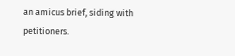an amicus brief, siding with petitioners.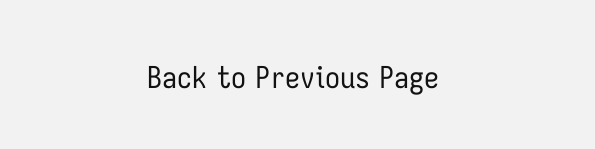Back to Previous Page